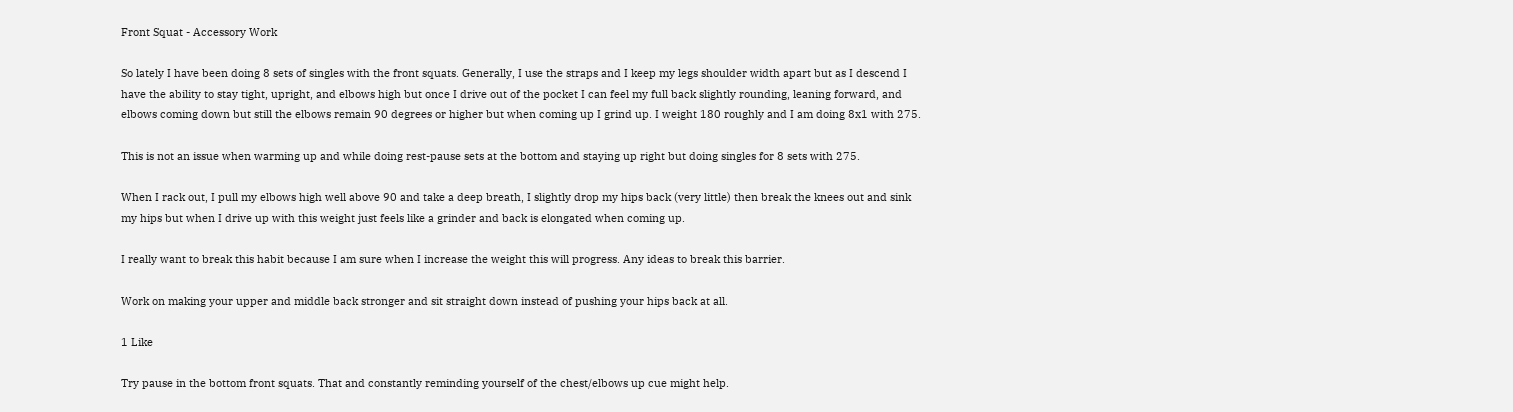Front Squat - Accessory Work

So lately I have been doing 8 sets of singles with the front squats. Generally, I use the straps and I keep my legs shoulder width apart but as I descend I have the ability to stay tight, upright, and elbows high but once I drive out of the pocket I can feel my full back slightly rounding, leaning forward, and elbows coming down but still the elbows remain 90 degrees or higher but when coming up I grind up. I weight 180 roughly and I am doing 8x1 with 275.

This is not an issue when warming up and while doing rest-pause sets at the bottom and staying up right but doing singles for 8 sets with 275.

When I rack out, I pull my elbows high well above 90 and take a deep breath, I slightly drop my hips back (very little) then break the knees out and sink my hips but when I drive up with this weight just feels like a grinder and back is elongated when coming up.

I really want to break this habit because I am sure when I increase the weight this will progress. Any ideas to break this barrier.

Work on making your upper and middle back stronger and sit straight down instead of pushing your hips back at all.

1 Like

Try pause in the bottom front squats. That and constantly reminding yourself of the chest/elbows up cue might help.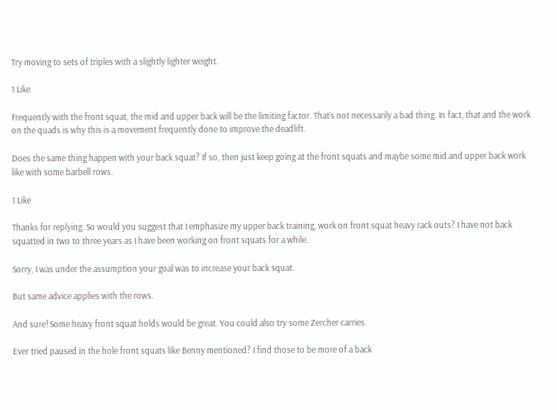Try moving to sets of triples with a slightly lighter weight.

1 Like

Frequently with the front squat, the mid and upper back will be the limiting factor. That’s not necessarily a bad thing. In fact, that and the work on the quads is why this is a movement frequently done to improve the deadlift.

Does the same thing happen with your back squat? If so, then just keep going at the front squats and maybe some mid and upper back work like with some barbell rows.

1 Like

Thanks for replying. So would you suggest that I emphasize my upper back training, work on front squat heavy rack outs? I have not back squatted in two to three years as I have been working on front squats for a while.

Sorry, I was under the assumption your goal was to increase your back squat.

But same advice applies with the rows.

And sure! Some heavy front squat holds would be great. You could also try some Zercher carries.

Ever tried paused in the hole front squats like Benny mentioned? I find those to be more of a back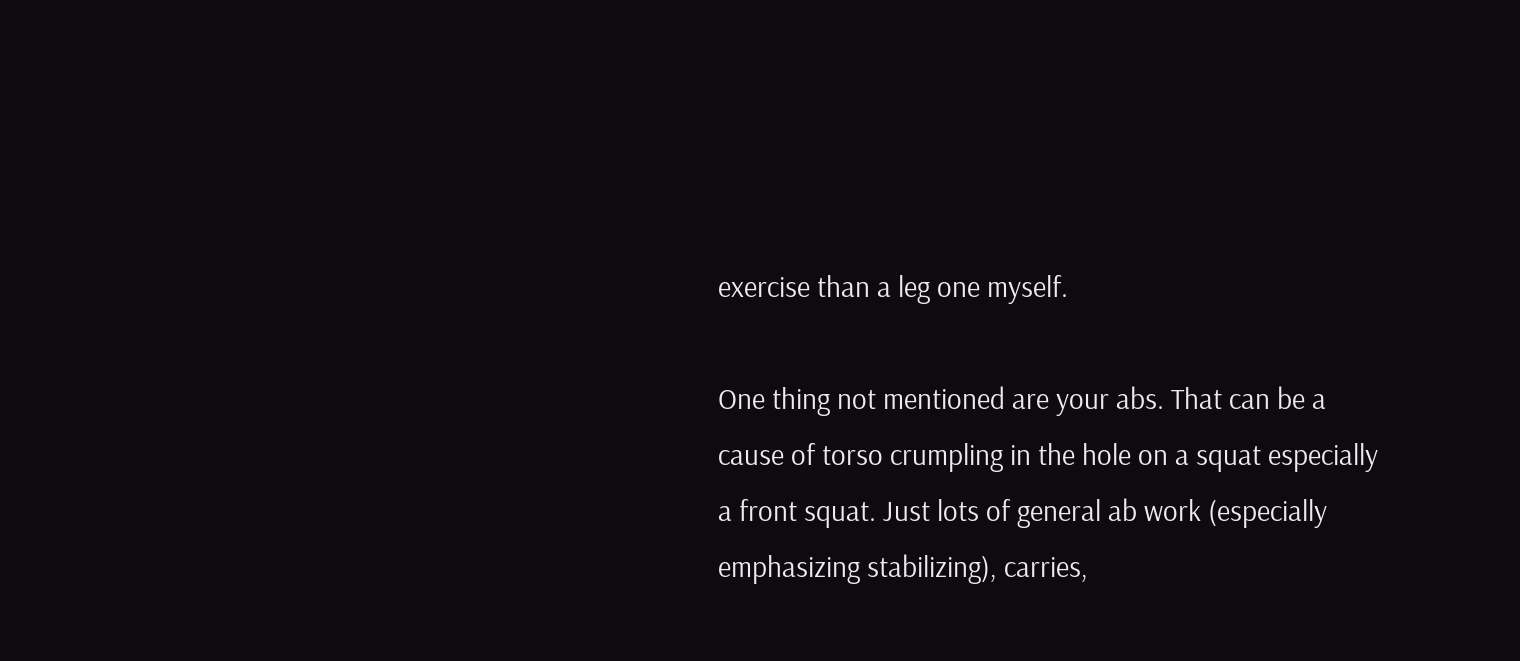exercise than a leg one myself.

One thing not mentioned are your abs. That can be a cause of torso crumpling in the hole on a squat especially a front squat. Just lots of general ab work (especially emphasizing stabilizing), carries,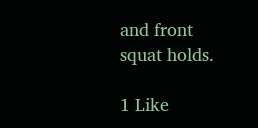and front squat holds.

1 Like